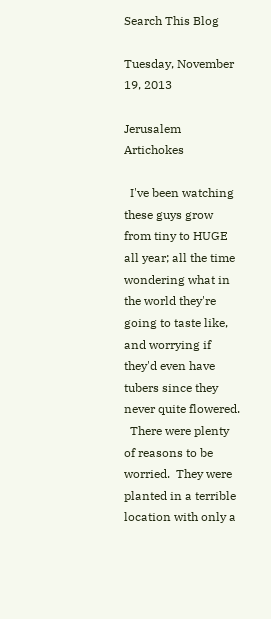Search This Blog

Tuesday, November 19, 2013

Jerusalem Artichokes

  I've been watching these guys grow from tiny to HUGE all year; all the time wondering what in the world they're going to taste like, and worrying if they'd even have tubers since they never quite flowered.
  There were plenty of reasons to be worried.  They were planted in a terrible location with only a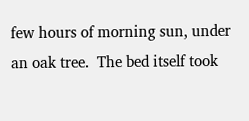few hours of morning sun, under an oak tree.  The bed itself took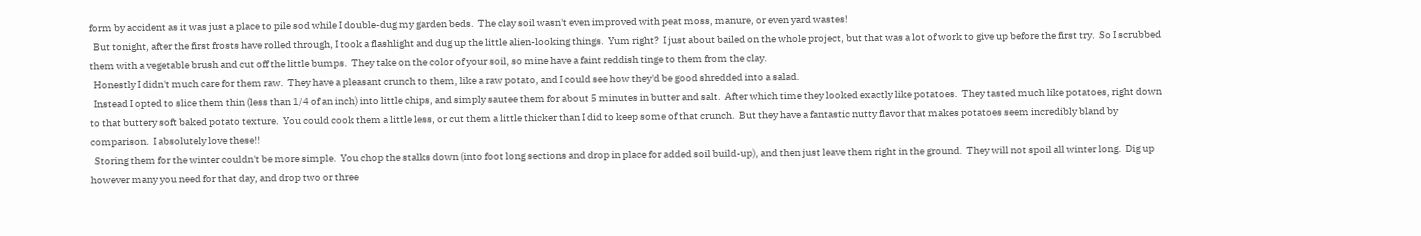form by accident as it was just a place to pile sod while I double-dug my garden beds.  The clay soil wasn't even improved with peat moss, manure, or even yard wastes!
  But tonight, after the first frosts have rolled through, I took a flashlight and dug up the little alien-looking things.  Yum right?  I just about bailed on the whole project, but that was a lot of work to give up before the first try.  So I scrubbed them with a vegetable brush and cut off the little bumps.  They take on the color of your soil, so mine have a faint reddish tinge to them from the clay.
  Honestly I didn't much care for them raw.  They have a pleasant crunch to them, like a raw potato, and I could see how they'd be good shredded into a salad.
  Instead I opted to slice them thin (less than 1/4 of an inch) into little chips, and simply sautee them for about 5 minutes in butter and salt.  After which time they looked exactly like potatoes.  They tasted much like potatoes, right down to that buttery soft baked potato texture.  You could cook them a little less, or cut them a little thicker than I did to keep some of that crunch.  But they have a fantastic nutty flavor that makes potatoes seem incredibly bland by comparison.  I absolutely love these!!
  Storing them for the winter couldn't be more simple.  You chop the stalks down (into foot long sections and drop in place for added soil build-up), and then just leave them right in the ground.  They will not spoil all winter long.  Dig up however many you need for that day, and drop two or three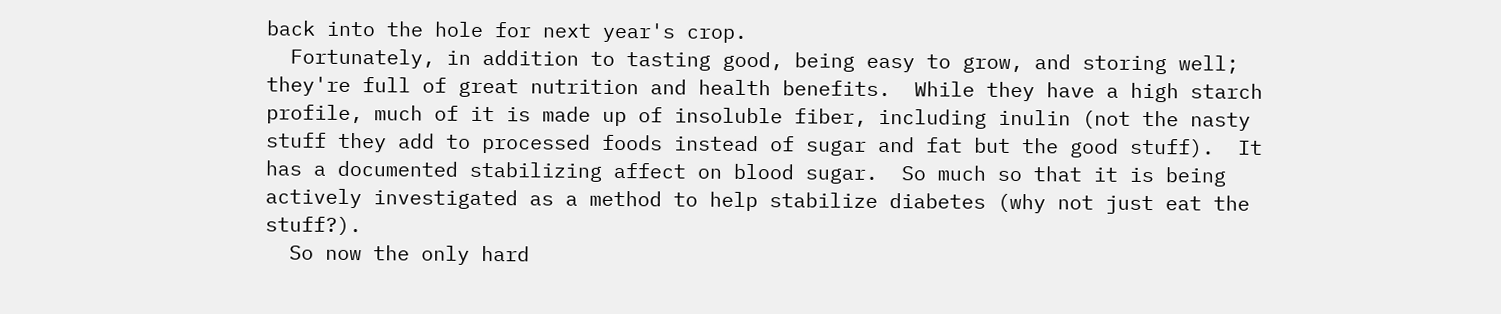back into the hole for next year's crop.
  Fortunately, in addition to tasting good, being easy to grow, and storing well; they're full of great nutrition and health benefits.  While they have a high starch profile, much of it is made up of insoluble fiber, including inulin (not the nasty stuff they add to processed foods instead of sugar and fat but the good stuff).  It has a documented stabilizing affect on blood sugar.  So much so that it is being actively investigated as a method to help stabilize diabetes (why not just eat the stuff?).
  So now the only hard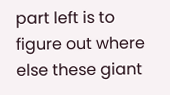part left is to figure out where else these giant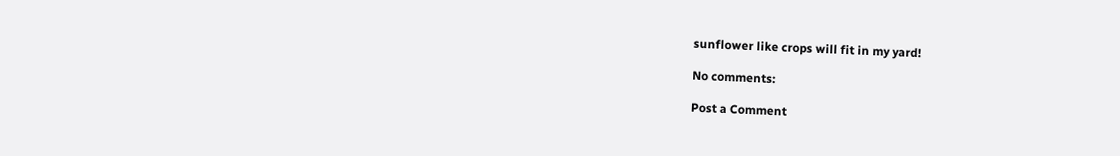sunflower like crops will fit in my yard!

No comments:

Post a Comment